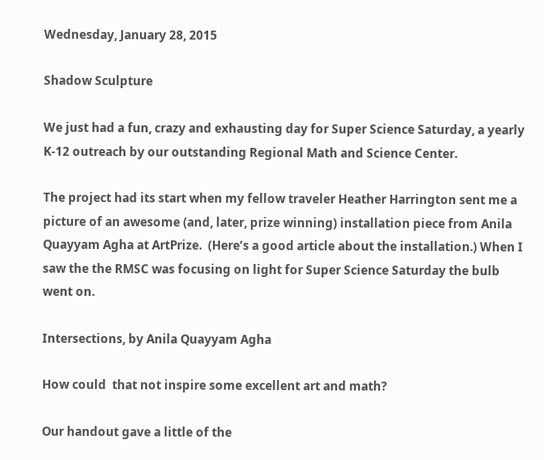Wednesday, January 28, 2015

Shadow Sculpture

We just had a fun, crazy and exhausting day for Super Science Saturday, a yearly K-12 outreach by our outstanding Regional Math and Science Center.

The project had its start when my fellow traveler Heather Harrington sent me a picture of an awesome (and, later, prize winning) installation piece from Anila Quayyam Agha at ArtPrize.  (Here’s a good article about the installation.) When I saw the the RMSC was focusing on light for Super Science Saturday the bulb went on.

Intersections, by Anila Quayyam Agha

How could  that not inspire some excellent art and math?

Our handout gave a little of the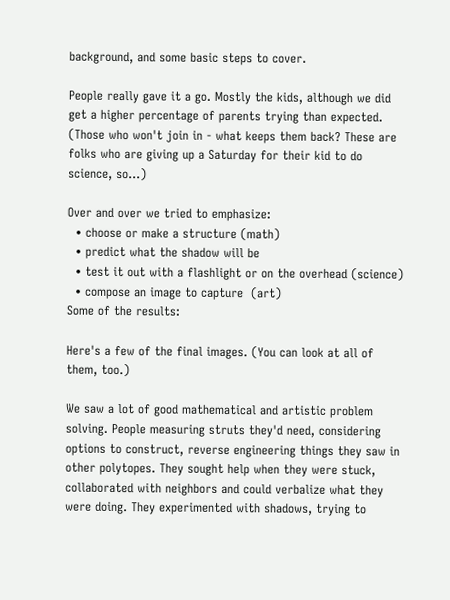background, and some basic steps to cover.

People really gave it a go. Mostly the kids, although we did get a higher percentage of parents trying than expected. (Those who won't join in - what keeps them back? These are folks who are giving up a Saturday for their kid to do science, so...)

Over and over we tried to emphasize:
  • choose or make a structure (math)
  • predict what the shadow will be
  • test it out with a flashlight or on the overhead (science)
  • compose an image to capture  (art)
Some of the results:

Here's a few of the final images. (You can look at all of them, too.)

We saw a lot of good mathematical and artistic problem solving. People measuring struts they'd need, considering options to construct, reverse engineering things they saw in other polytopes. They sought help when they were stuck, collaborated with neighbors and could verbalize what they were doing. They experimented with shadows, trying to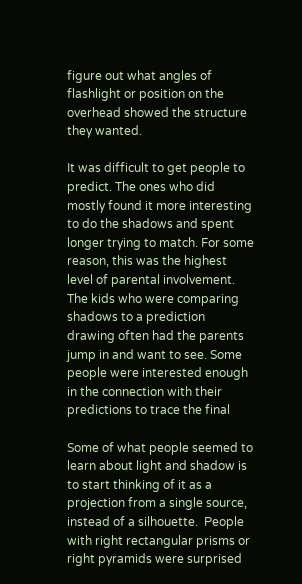figure out what angles of flashlight or position on the overhead showed the structure they wanted.

It was difficult to get people to predict. The ones who did mostly found it more interesting to do the shadows and spent longer trying to match. For some reason, this was the highest level of parental involvement.  The kids who were comparing shadows to a prediction drawing often had the parents jump in and want to see. Some people were interested enough in the connection with their predictions to trace the final

Some of what people seemed to learn about light and shadow is to start thinking of it as a projection from a single source, instead of a silhouette.  People with right rectangular prisms or right pyramids were surprised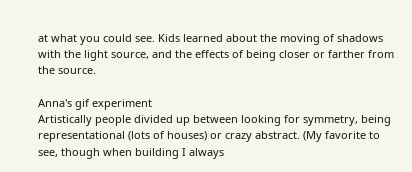at what you could see. Kids learned about the moving of shadows with the light source, and the effects of being closer or farther from the source.

Anna's gif experiment
Artistically people divided up between looking for symmetry, being representational (lots of houses) or crazy abstract. (My favorite to see, though when building I always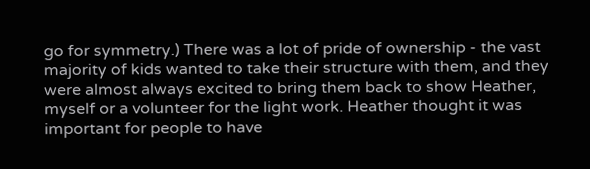go for symmetry.) There was a lot of pride of ownership - the vast majority of kids wanted to take their structure with them, and they were almost always excited to bring them back to show Heather, myself or a volunteer for the light work. Heather thought it was important for people to have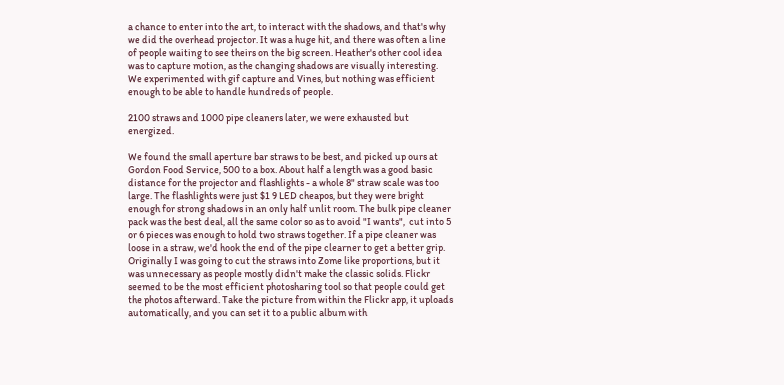a chance to enter into the art, to interact with the shadows, and that's why we did the overhead projector. It was a huge hit, and there was often a line of people waiting to see theirs on the big screen. Heather's other cool idea was to capture motion, as the changing shadows are visually interesting. We experimented with gif capture and Vines, but nothing was efficient enough to be able to handle hundreds of people.

2100 straws and 1000 pipe cleaners later, we were exhausted but energized.

We found the small aperture bar straws to be best, and picked up ours at Gordon Food Service, 500 to a box. About half a length was a good basic distance for the projector and flashlights - a whole 8" straw scale was too large. The flashlights were just $1 9 LED cheapos, but they were bright enough for strong shadows in an only half unlit room. The bulk pipe cleaner pack was the best deal, all the same color so as to avoid "I wants",  cut into 5 or 6 pieces was enough to hold two straws together. If a pipe cleaner was loose in a straw, we'd hook the end of the pipe clearner to get a better grip. Originally I was going to cut the straws into Zome like proportions, but it was unnecessary as people mostly didn't make the classic solids. Flickr seemed to be the most efficient photosharing tool so that people could get the photos afterward. Take the picture from within the Flickr app, it uploads automatically, and you can set it to a public album with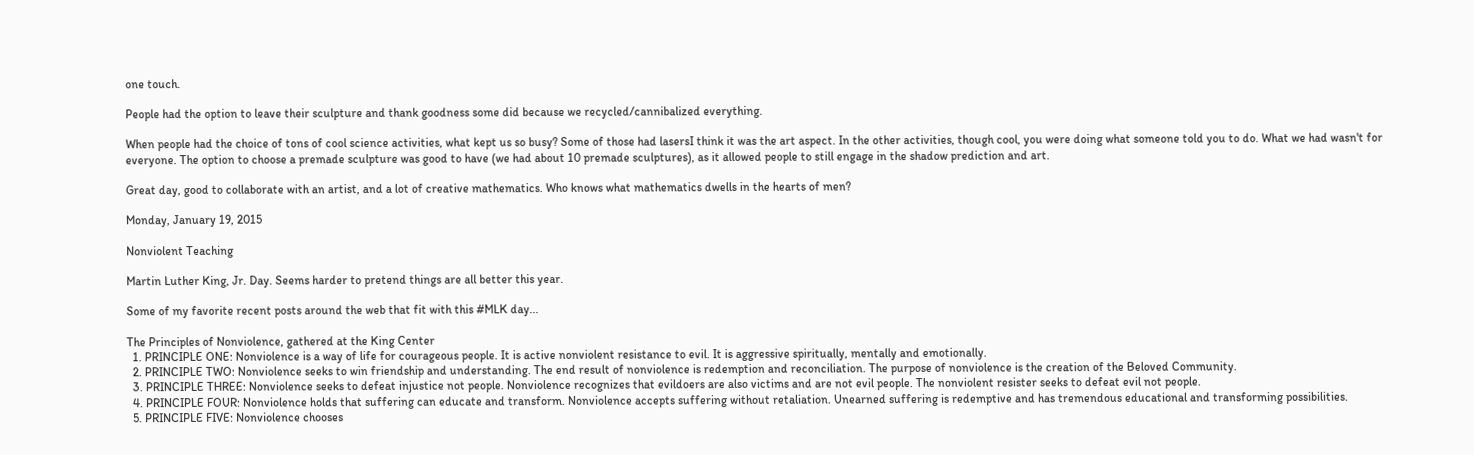one touch.

People had the option to leave their sculpture and thank goodness some did because we recycled/cannibalized everything.

When people had the choice of tons of cool science activities, what kept us so busy? Some of those had lasersI think it was the art aspect. In the other activities, though cool, you were doing what someone told you to do. What we had wasn't for everyone. The option to choose a premade sculpture was good to have (we had about 10 premade sculptures), as it allowed people to still engage in the shadow prediction and art.

Great day, good to collaborate with an artist, and a lot of creative mathematics. Who knows what mathematics dwells in the hearts of men?

Monday, January 19, 2015

Nonviolent Teaching

Martin Luther King, Jr. Day. Seems harder to pretend things are all better this year.

Some of my favorite recent posts around the web that fit with this #MLK day...

The Principles of Nonviolence, gathered at the King Center
  1. PRINCIPLE ONE: Nonviolence is a way of life for courageous people. It is active nonviolent resistance to evil. It is aggressive spiritually, mentally and emotionally.
  2. PRINCIPLE TWO: Nonviolence seeks to win friendship and understanding. The end result of nonviolence is redemption and reconciliation. The purpose of nonviolence is the creation of the Beloved Community.
  3. PRINCIPLE THREE: Nonviolence seeks to defeat injustice not people. Nonviolence recognizes that evildoers are also victims and are not evil people. The nonviolent resister seeks to defeat evil not people.
  4. PRINCIPLE FOUR: Nonviolence holds that suffering can educate and transform. Nonviolence accepts suffering without retaliation. Unearned suffering is redemptive and has tremendous educational and transforming possibilities.
  5. PRINCIPLE FIVE: Nonviolence chooses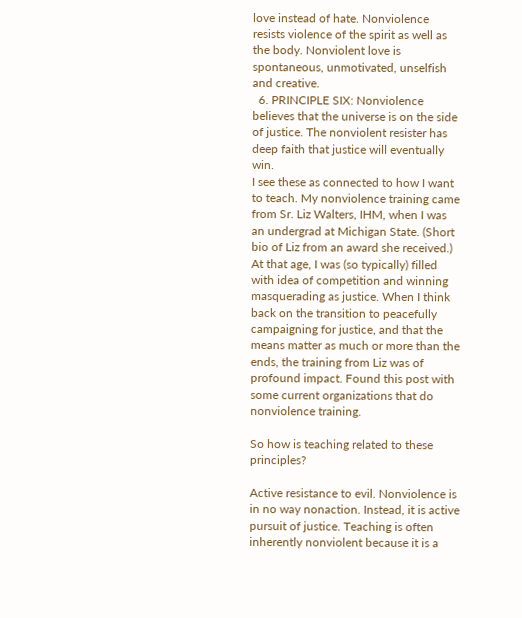love instead of hate. Nonviolence resists violence of the spirit as well as the body. Nonviolent love is spontaneous, unmotivated, unselfish and creative.
  6. PRINCIPLE SIX: Nonviolence believes that the universe is on the side of justice. The nonviolent resister has deep faith that justice will eventually win.
I see these as connected to how I want to teach. My nonviolence training came from Sr. Liz Walters, IHM, when I was an undergrad at Michigan State. (Short bio of Liz from an award she received.) At that age, I was (so typically) filled with idea of competition and winning masquerading as justice. When I think back on the transition to peacefully campaigning for justice, and that the means matter as much or more than the ends, the training from Liz was of profound impact. Found this post with some current organizations that do nonviolence training.

So how is teaching related to these principles?

Active resistance to evil. Nonviolence is in no way nonaction. Instead, it is active pursuit of justice. Teaching is often inherently nonviolent because it is a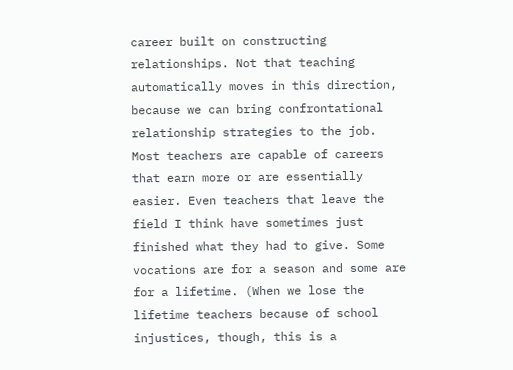career built on constructing relationships. Not that teaching automatically moves in this direction, because we can bring confrontational relationship strategies to the job.  Most teachers are capable of careers that earn more or are essentially easier. Even teachers that leave the field I think have sometimes just finished what they had to give. Some vocations are for a season and some are for a lifetime. (When we lose the lifetime teachers because of school injustices, though, this is a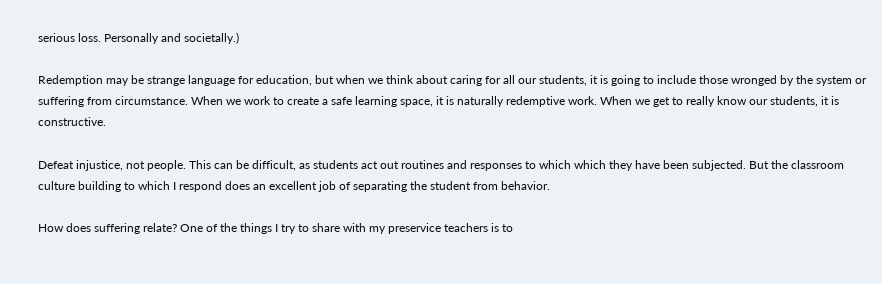serious loss. Personally and societally.)

Redemption may be strange language for education, but when we think about caring for all our students, it is going to include those wronged by the system or suffering from circumstance. When we work to create a safe learning space, it is naturally redemptive work. When we get to really know our students, it is constructive.

Defeat injustice, not people. This can be difficult, as students act out routines and responses to which which they have been subjected. But the classroom culture building to which I respond does an excellent job of separating the student from behavior.

How does suffering relate? One of the things I try to share with my preservice teachers is to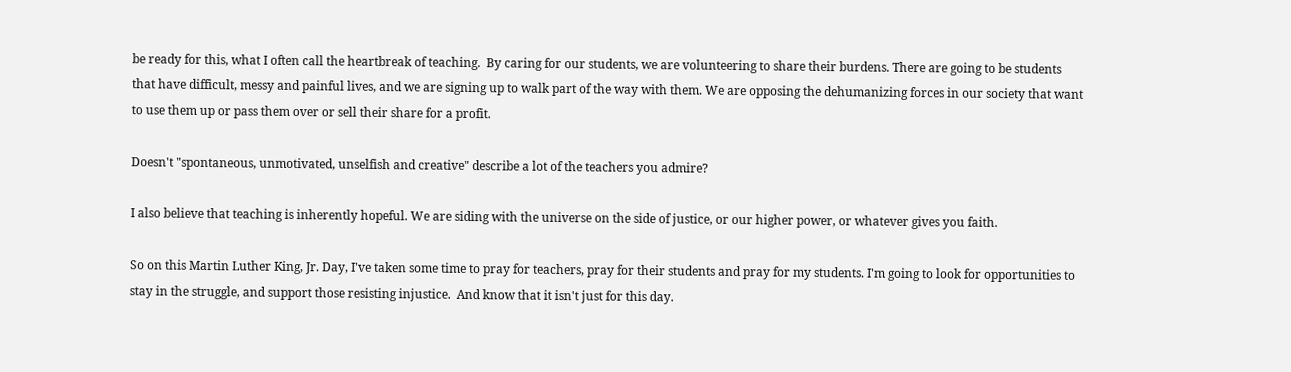be ready for this, what I often call the heartbreak of teaching.  By caring for our students, we are volunteering to share their burdens. There are going to be students that have difficult, messy and painful lives, and we are signing up to walk part of the way with them. We are opposing the dehumanizing forces in our society that want to use them up or pass them over or sell their share for a profit.

Doesn't "spontaneous, unmotivated, unselfish and creative" describe a lot of the teachers you admire?

I also believe that teaching is inherently hopeful. We are siding with the universe on the side of justice, or our higher power, or whatever gives you faith.

So on this Martin Luther King, Jr. Day, I've taken some time to pray for teachers, pray for their students and pray for my students. I'm going to look for opportunities to stay in the struggle, and support those resisting injustice.  And know that it isn't just for this day.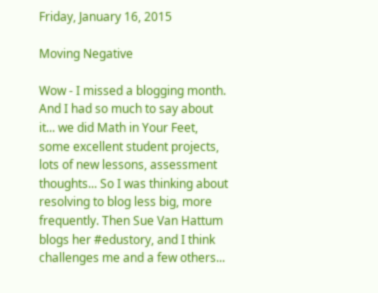Friday, January 16, 2015

Moving Negative

Wow - I missed a blogging month. And I had so much to say about it... we did Math in Your Feet, some excellent student projects, lots of new lessons, assessment thoughts... So I was thinking about resolving to blog less big, more frequently. Then Sue Van Hattum blogs her #edustory, and I think challenges me and a few others...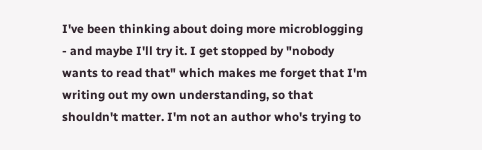I've been thinking about doing more microblogging - and maybe I'll try it. I get stopped by "nobody wants to read that" which makes me forget that I'm writing out my own understanding, so that shouldn't matter. I'm not an author who's trying to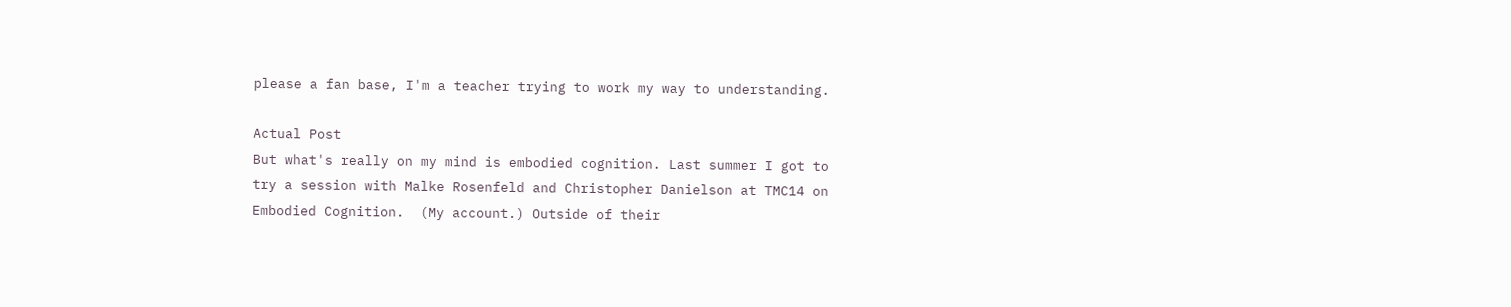please a fan base, I'm a teacher trying to work my way to understanding.

Actual Post
But what's really on my mind is embodied cognition. Last summer I got to try a session with Malke Rosenfeld and Christopher Danielson at TMC14 on Embodied Cognition.  (My account.) Outside of their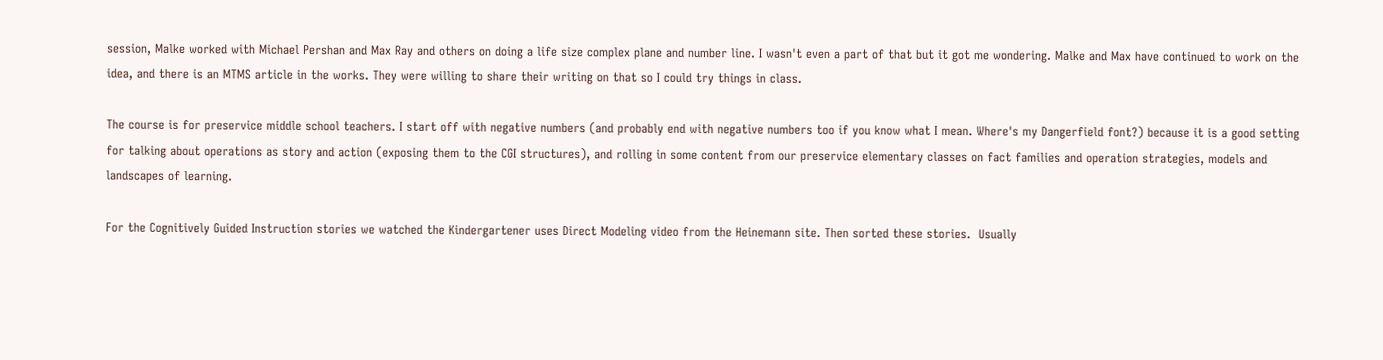session, Malke worked with Michael Pershan and Max Ray and others on doing a life size complex plane and number line. I wasn't even a part of that but it got me wondering. Malke and Max have continued to work on the idea, and there is an MTMS article in the works. They were willing to share their writing on that so I could try things in class.

The course is for preservice middle school teachers. I start off with negative numbers (and probably end with negative numbers too if you know what I mean. Where's my Dangerfield font?) because it is a good setting for talking about operations as story and action (exposing them to the CGI structures), and rolling in some content from our preservice elementary classes on fact families and operation strategies, models and landscapes of learning.

For the Cognitively Guided Instruction stories we watched the Kindergartener uses Direct Modeling video from the Heinemann site. Then sorted these stories.  Usually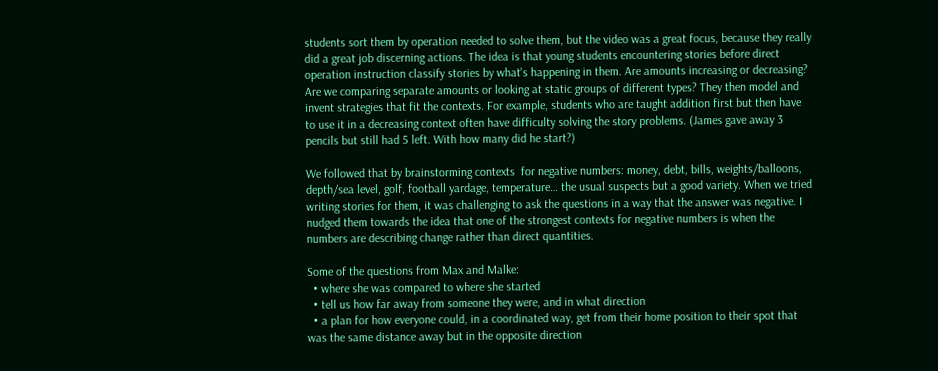students sort them by operation needed to solve them, but the video was a great focus, because they really did a great job discerning actions. The idea is that young students encountering stories before direct operation instruction classify stories by what's happening in them. Are amounts increasing or decreasing? Are we comparing separate amounts or looking at static groups of different types? They then model and invent strategies that fit the contexts. For example, students who are taught addition first but then have to use it in a decreasing context often have difficulty solving the story problems. (James gave away 3 pencils but still had 5 left. With how many did he start?)

We followed that by brainstorming contexts  for negative numbers: money, debt, bills, weights/balloons, depth/sea level, golf, football yardage, temperature… the usual suspects but a good variety. When we tried writing stories for them, it was challenging to ask the questions in a way that the answer was negative. I nudged them towards the idea that one of the strongest contexts for negative numbers is when the numbers are describing change rather than direct quantities.

Some of the questions from Max and Malke:
  • where she was compared to where she started
  • tell us how far away from someone they were, and in what direction
  • a plan for how everyone could, in a coordinated way, get from their home position to their spot that was the same distance away but in the opposite direction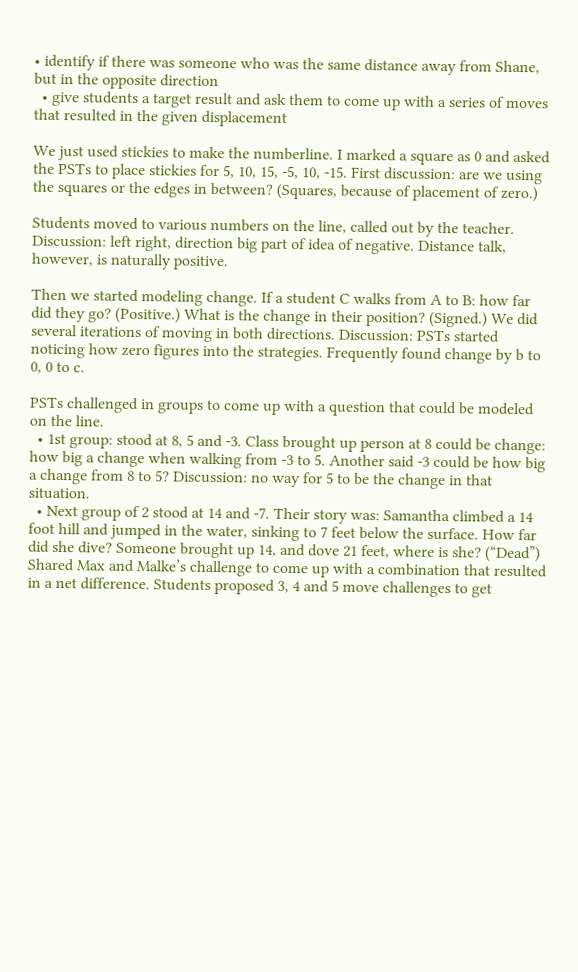• identify if there was someone who was the same distance away from Shane, but in the opposite direction
  • give students a target result and ask them to come up with a series of moves that resulted in the given displacement

We just used stickies to make the numberline. I marked a square as 0 and asked the PSTs to place stickies for 5, 10, 15, -5, 10, -15. First discussion: are we using the squares or the edges in between? (Squares, because of placement of zero.)

Students moved to various numbers on the line, called out by the teacher. Discussion: left right, direction big part of idea of negative. Distance talk, however, is naturally positive.

Then we started modeling change. If a student C walks from A to B: how far did they go? (Positive.) What is the change in their position? (Signed.) We did several iterations of moving in both directions. Discussion: PSTs started noticing how zero figures into the strategies. Frequently found change by b to 0, 0 to c.

PSTs challenged in groups to come up with a question that could be modeled on the line.
  • 1st group: stood at 8, 5 and -3. Class brought up person at 8 could be change: how big a change when walking from -3 to 5. Another said -3 could be how big a change from 8 to 5? Discussion: no way for 5 to be the change in that situation.
  • Next group of 2 stood at 14 and -7. Their story was: Samantha climbed a 14 foot hill and jumped in the water, sinking to 7 feet below the surface. How far did she dive? Someone brought up 14, and dove 21 feet, where is she? (“Dead”)
Shared Max and Malke’s challenge to come up with a combination that resulted in a net difference. Students proposed 3, 4 and 5 move challenges to get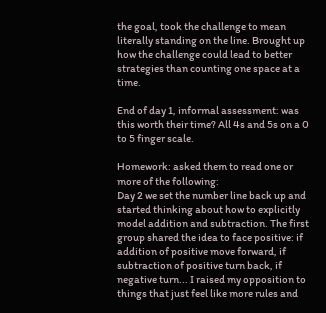the goal, took the challenge to mean literally standing on the line. Brought up how the challenge could lead to better strategies than counting one space at a time.

End of day 1, informal assessment: was this worth their time? All 4s and 5s on a 0 to 5 finger scale.

Homework: asked them to read one or more of the following:
Day 2 we set the number line back up and started thinking about how to explicitly model addition and subtraction. The first group shared the idea to face positive: if addition of positive move forward, if subtraction of positive turn back, if negative turn... I raised my opposition to things that just feel like more rules and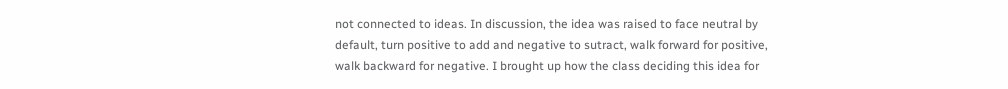not connected to ideas. In discussion, the idea was raised to face neutral by default, turn positive to add and negative to sutract, walk forward for positive, walk backward for negative. I brought up how the class deciding this idea for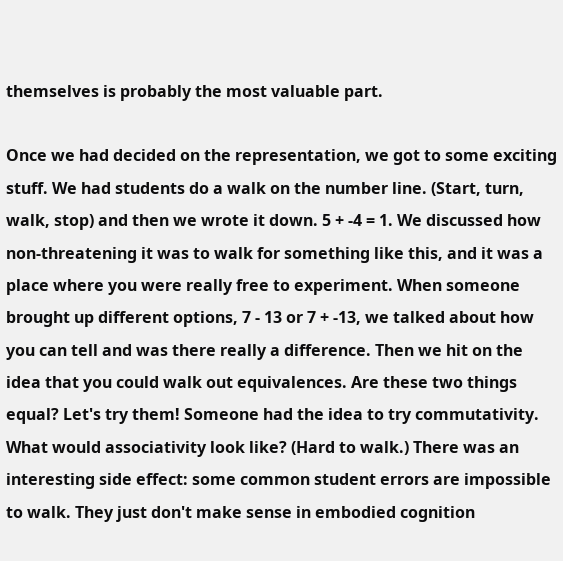themselves is probably the most valuable part.

Once we had decided on the representation, we got to some exciting stuff. We had students do a walk on the number line. (Start, turn, walk, stop) and then we wrote it down. 5 + -4 = 1. We discussed how non-threatening it was to walk for something like this, and it was a place where you were really free to experiment. When someone brought up different options, 7 - 13 or 7 + -13, we talked about how you can tell and was there really a difference. Then we hit on the idea that you could walk out equivalences. Are these two things equal? Let's try them! Someone had the idea to try commutativity. What would associativity look like? (Hard to walk.) There was an interesting side effect: some common student errors are impossible to walk. They just don't make sense in embodied cognition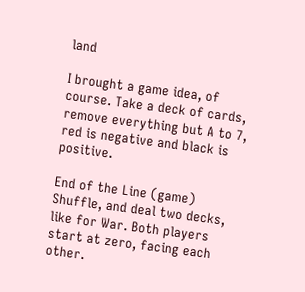land

I brought a game idea, of course. Take a deck of cards, remove everything but A to 7, red is negative and black is positive.

End of the Line (game)
Shuffle, and deal two decks, like for War. Both players start at zero, facing each other.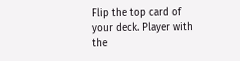Flip the top card of your deck. Player with the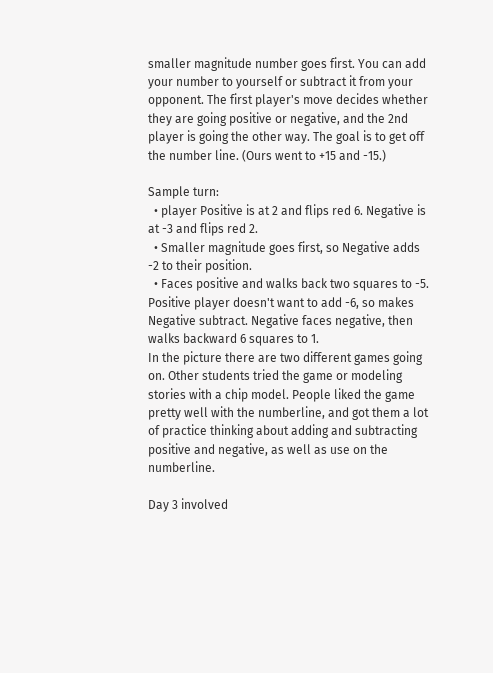smaller magnitude number goes first. You can add your number to yourself or subtract it from your opponent. The first player's move decides whether they are going positive or negative, and the 2nd player is going the other way. The goal is to get off the number line. (Ours went to +15 and -15.)

Sample turn:
  • player Positive is at 2 and flips red 6. Negative is at -3 and flips red 2.
  • Smaller magnitude goes first, so Negative adds -2 to their position.
  • Faces positive and walks back two squares to -5. Positive player doesn't want to add -6, so makes Negative subtract. Negative faces negative, then walks backward 6 squares to 1.
In the picture there are two different games going on. Other students tried the game or modeling stories with a chip model. People liked the game pretty well with the numberline, and got them a lot of practice thinking about adding and subtracting positive and negative, as well as use on the numberline.

Day 3 involved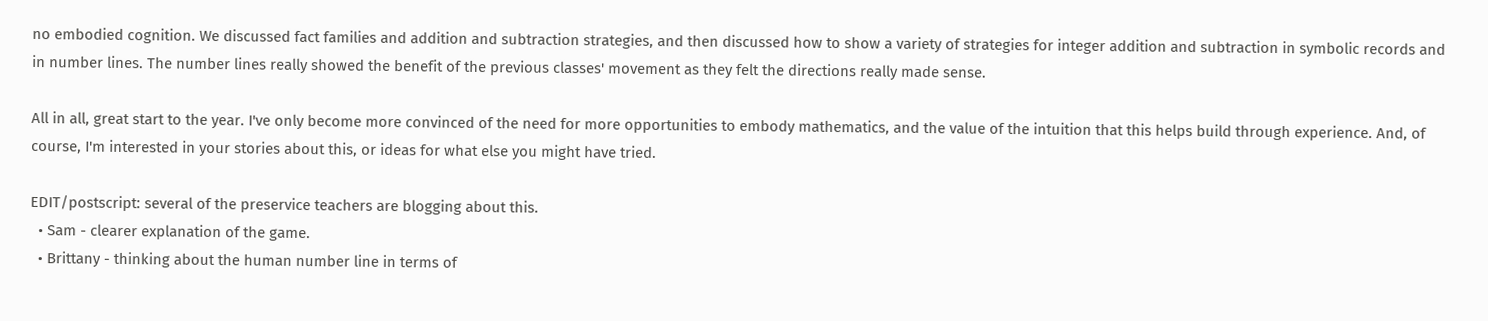no embodied cognition. We discussed fact families and addition and subtraction strategies, and then discussed how to show a variety of strategies for integer addition and subtraction in symbolic records and in number lines. The number lines really showed the benefit of the previous classes' movement as they felt the directions really made sense.

All in all, great start to the year. I've only become more convinced of the need for more opportunities to embody mathematics, and the value of the intuition that this helps build through experience. And, of course, I'm interested in your stories about this, or ideas for what else you might have tried.

EDIT/postscript: several of the preservice teachers are blogging about this.
  • Sam - clearer explanation of the game.
  • Brittany - thinking about the human number line in terms of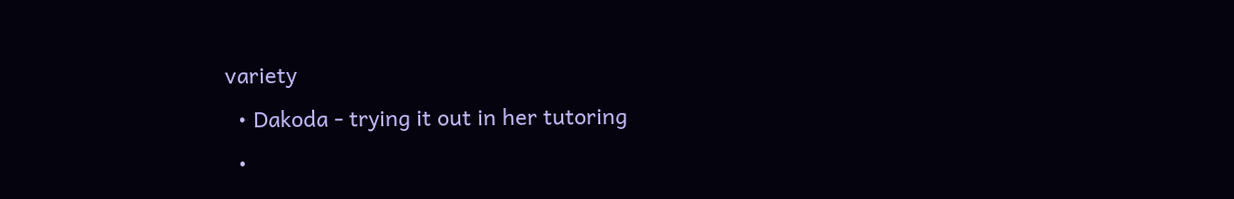variety
  • Dakoda - trying it out in her tutoring
  •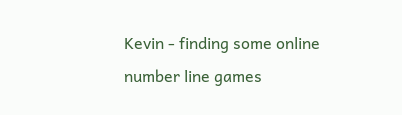Kevin - finding some online number line games